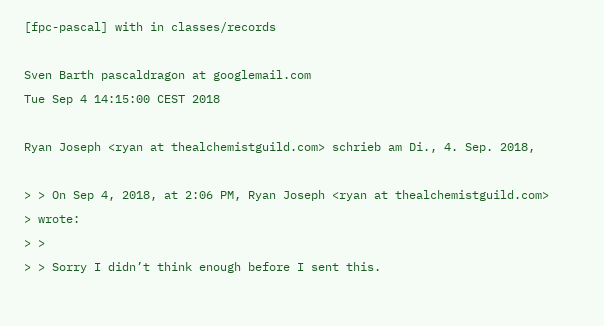[fpc-pascal] with in classes/records

Sven Barth pascaldragon at googlemail.com
Tue Sep 4 14:15:00 CEST 2018

Ryan Joseph <ryan at thealchemistguild.com> schrieb am Di., 4. Sep. 2018,

> > On Sep 4, 2018, at 2:06 PM, Ryan Joseph <ryan at thealchemistguild.com>
> wrote:
> >
> > Sorry I didn’t think enough before I sent this.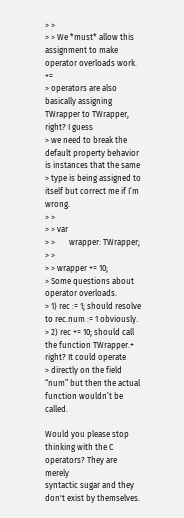> >
> > We *must* allow this assignment to make operator overloads work. +=
> operators are also basically assigning TWrapper to TWrapper, right? I guess
> we need to break the default property behavior is instances that the same
> type is being assigned to itself but correct me if I’m wrong.
> >
> > var
> >       wrapper: TWrapper;
> >
> > wrapper += 10;
> Some questions about operator overloads.
> 1) rec := 1; should resolve to rec.num := 1 obviously.
> 2) rec += 10; should call the function TWrapper.+ right? It could operate
> directly on the field “num” but then the actual function wouldn’t be called.

Would you please stop thinking with the C operators? They are merely
syntactic sugar and they don't exist by themselves.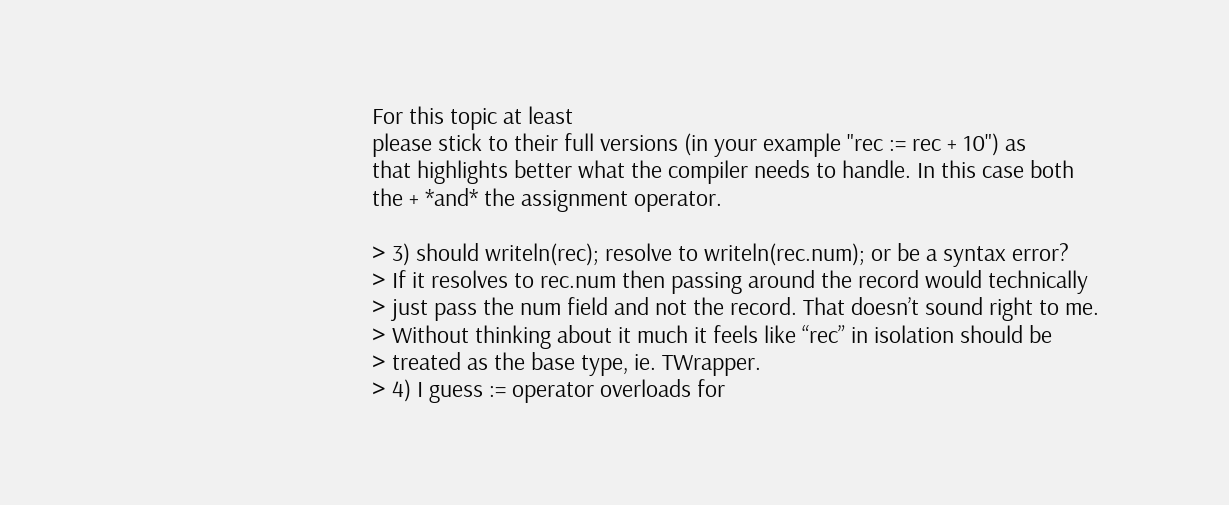For this topic at least
please stick to their full versions (in your example "rec := rec + 10") as
that highlights better what the compiler needs to handle. In this case both
the + *and* the assignment operator.

> 3) should writeln(rec); resolve to writeln(rec.num); or be a syntax error?
> If it resolves to rec.num then passing around the record would technically
> just pass the num field and not the record. That doesn’t sound right to me.
> Without thinking about it much it feels like “rec” in isolation should be
> treated as the base type, ie. TWrapper.
> 4) I guess := operator overloads for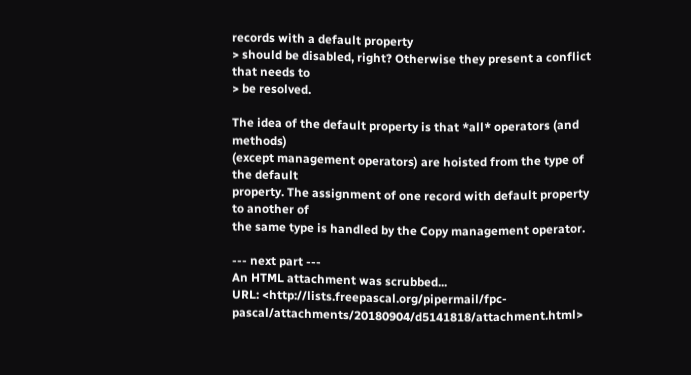records with a default property
> should be disabled, right? Otherwise they present a conflict that needs to
> be resolved.

The idea of the default property is that *all* operators (and methods)
(except management operators) are hoisted from the type of the default
property. The assignment of one record with default property to another of
the same type is handled by the Copy management operator.

--- next part ---
An HTML attachment was scrubbed...
URL: <http://lists.freepascal.org/pipermail/fpc-pascal/attachments/20180904/d5141818/attachment.html>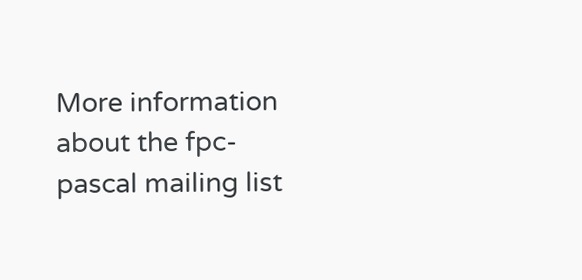More information about the fpc-pascal mailing list